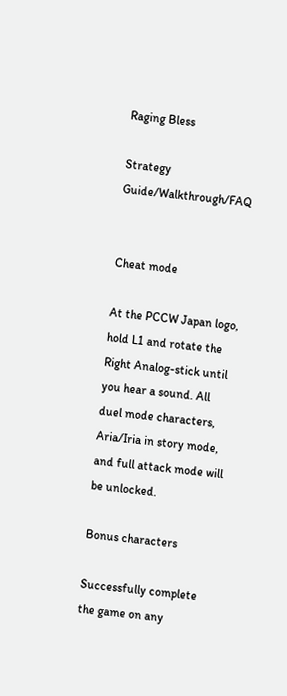Raging Bless

Strategy Guide/Walkthrough/FAQ


Cheat mode

At the PCCW Japan logo, hold L1 and rotate the Right Analog-stick until you hear a sound. All duel mode characters, Aria/Iria in story mode, and full attack mode will be unlocked.

Bonus characters

Successfully complete the game on any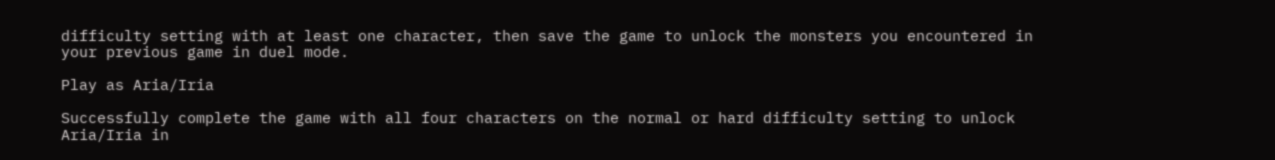difficulty setting with at least one character, then save the game to unlock the monsters you encountered in your previous game in duel mode.

Play as Aria/Iria

Successfully complete the game with all four characters on the normal or hard difficulty setting to unlock Aria/Iria in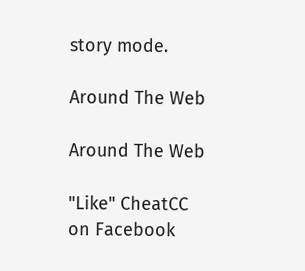story mode.

Around The Web

Around The Web

"Like" CheatCC on Facebook